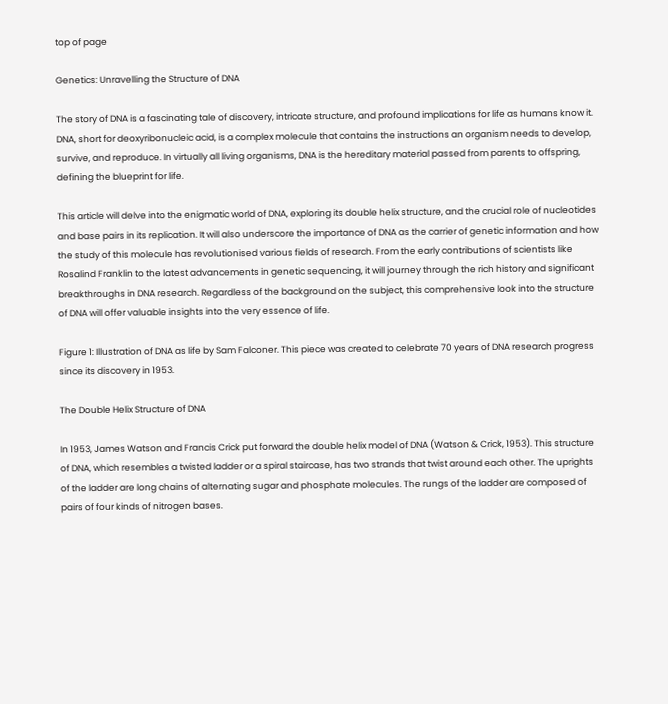top of page

Genetics: Unravelling the Structure of DNA

The story of DNA is a fascinating tale of discovery, intricate structure, and profound implications for life as humans know it. DNA, short for deoxyribonucleic acid, is a complex molecule that contains the instructions an organism needs to develop, survive, and reproduce. In virtually all living organisms, DNA is the hereditary material passed from parents to offspring, defining the blueprint for life.

This article will delve into the enigmatic world of DNA, exploring its double helix structure, and the crucial role of nucleotides and base pairs in its replication. It will also underscore the importance of DNA as the carrier of genetic information and how the study of this molecule has revolutionised various fields of research. From the early contributions of scientists like Rosalind Franklin to the latest advancements in genetic sequencing, it will journey through the rich history and significant breakthroughs in DNA research. Regardless of the background on the subject, this comprehensive look into the structure of DNA will offer valuable insights into the very essence of life.

Figure 1: Illustration of DNA as life by Sam Falconer. This piece was created to celebrate 70 years of DNA research progress since its discovery in 1953.

The Double Helix Structure of DNA

In 1953, James Watson and Francis Crick put forward the double helix model of DNA (Watson & Crick, 1953). This structure of DNA, which resembles a twisted ladder or a spiral staircase, has two strands that twist around each other. The uprights of the ladder are long chains of alternating sugar and phosphate molecules. The rungs of the ladder are composed of pairs of four kinds of nitrogen bases.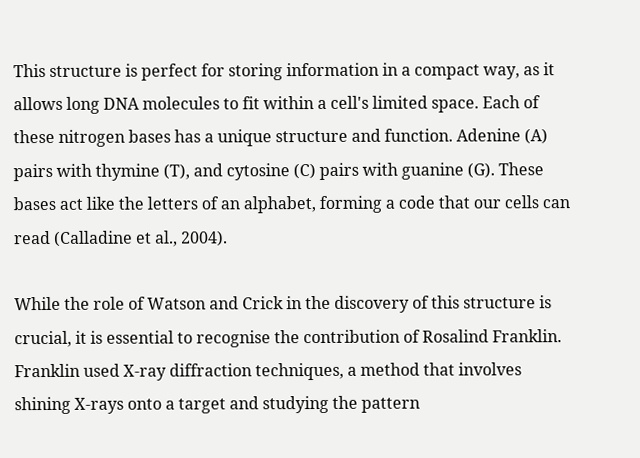This structure is perfect for storing information in a compact way, as it allows long DNA molecules to fit within a cell's limited space. Each of these nitrogen bases has a unique structure and function. Adenine (A) pairs with thymine (T), and cytosine (C) pairs with guanine (G). These bases act like the letters of an alphabet, forming a code that our cells can read (Calladine et al., 2004).

While the role of Watson and Crick in the discovery of this structure is crucial, it is essential to recognise the contribution of Rosalind Franklin. Franklin used X-ray diffraction techniques, a method that involves shining X-rays onto a target and studying the pattern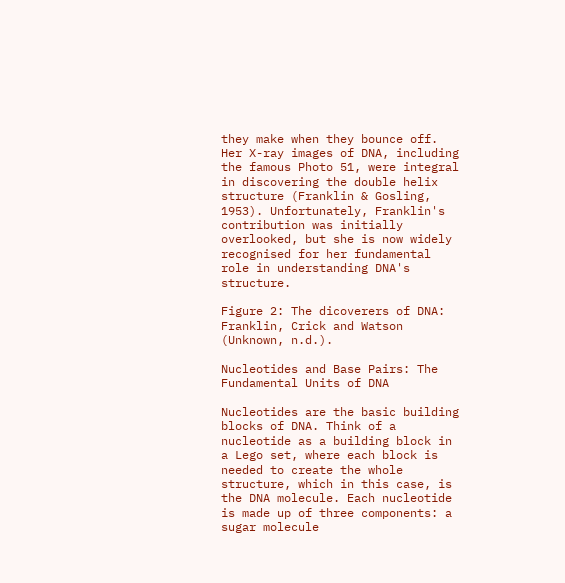they make when they bounce off. Her X-ray images of DNA, including the famous Photo 51, were integral in discovering the double helix structure (Franklin & Gosling, 1953). Unfortunately, Franklin's contribution was initially overlooked, but she is now widely recognised for her fundamental role in understanding DNA's structure.

Figure 2: The dicoverers of DNA: Franklin, Crick and Watson (Unknown, n.d.).

Nucleotides and Base Pairs: The Fundamental Units of DNA

Nucleotides are the basic building blocks of DNA. Think of a nucleotide as a building block in a Lego set, where each block is needed to create the whole structure, which in this case, is the DNA molecule. Each nucleotide is made up of three components: a sugar molecule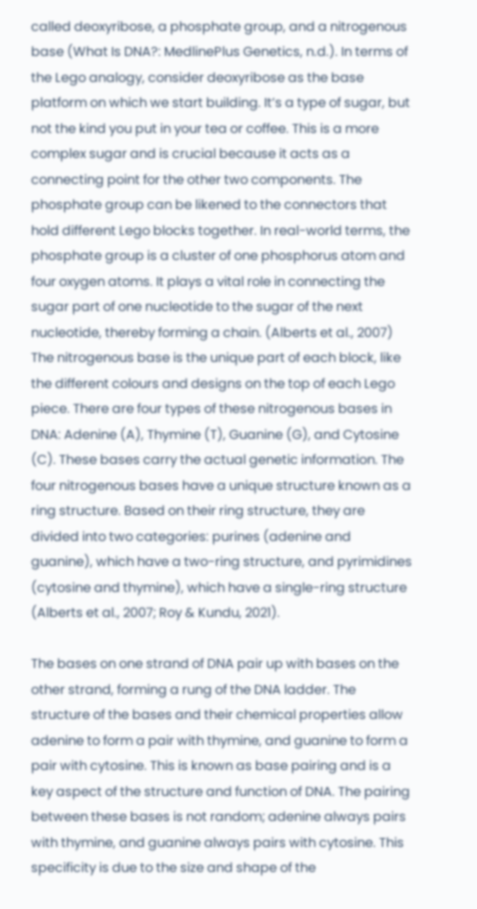called deoxyribose, a phosphate group, and a nitrogenous base (What Is DNA?: MedlinePlus Genetics, n.d.). In terms of the Lego analogy, consider deoxyribose as the base platform on which we start building. It’s a type of sugar, but not the kind you put in your tea or coffee. This is a more complex sugar and is crucial because it acts as a connecting point for the other two components. The phosphate group can be likened to the connectors that hold different Lego blocks together. In real-world terms, the phosphate group is a cluster of one phosphorus atom and four oxygen atoms. It plays a vital role in connecting the sugar part of one nucleotide to the sugar of the next nucleotide, thereby forming a chain. (Alberts et al., 2007) The nitrogenous base is the unique part of each block, like the different colours and designs on the top of each Lego piece. There are four types of these nitrogenous bases in DNA: Adenine (A), Thymine (T), Guanine (G), and Cytosine (C). These bases carry the actual genetic information. The four nitrogenous bases have a unique structure known as a ring structure. Based on their ring structure, they are divided into two categories: purines (adenine and guanine), which have a two-ring structure, and pyrimidines (cytosine and thymine), which have a single-ring structure (Alberts et al., 2007; Roy & Kundu, 2021).

The bases on one strand of DNA pair up with bases on the other strand, forming a rung of the DNA ladder. The structure of the bases and their chemical properties allow adenine to form a pair with thymine, and guanine to form a pair with cytosine. This is known as base pairing and is a key aspect of the structure and function of DNA. The pairing between these bases is not random; adenine always pairs with thymine, and guanine always pairs with cytosine. This specificity is due to the size and shape of the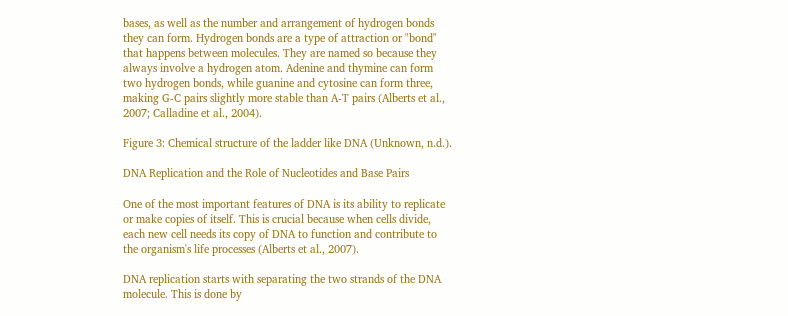bases, as well as the number and arrangement of hydrogen bonds they can form. Hydrogen bonds are a type of attraction or "bond" that happens between molecules. They are named so because they always involve a hydrogen atom. Adenine and thymine can form two hydrogen bonds, while guanine and cytosine can form three, making G-C pairs slightly more stable than A-T pairs (Alberts et al., 2007; Calladine et al., 2004).

Figure 3: Chemical structure of the ladder like DNA (Unknown, n.d.).

DNA Replication and the Role of Nucleotides and Base Pairs

One of the most important features of DNA is its ability to replicate or make copies of itself. This is crucial because when cells divide, each new cell needs its copy of DNA to function and contribute to the organism's life processes (Alberts et al., 2007).

DNA replication starts with separating the two strands of the DNA molecule. This is done by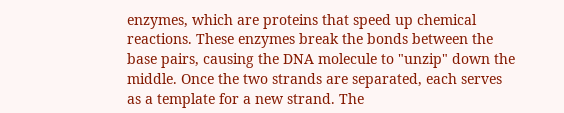enzymes, which are proteins that speed up chemical reactions. These enzymes break the bonds between the base pairs, causing the DNA molecule to "unzip" down the middle. Once the two strands are separated, each serves as a template for a new strand. The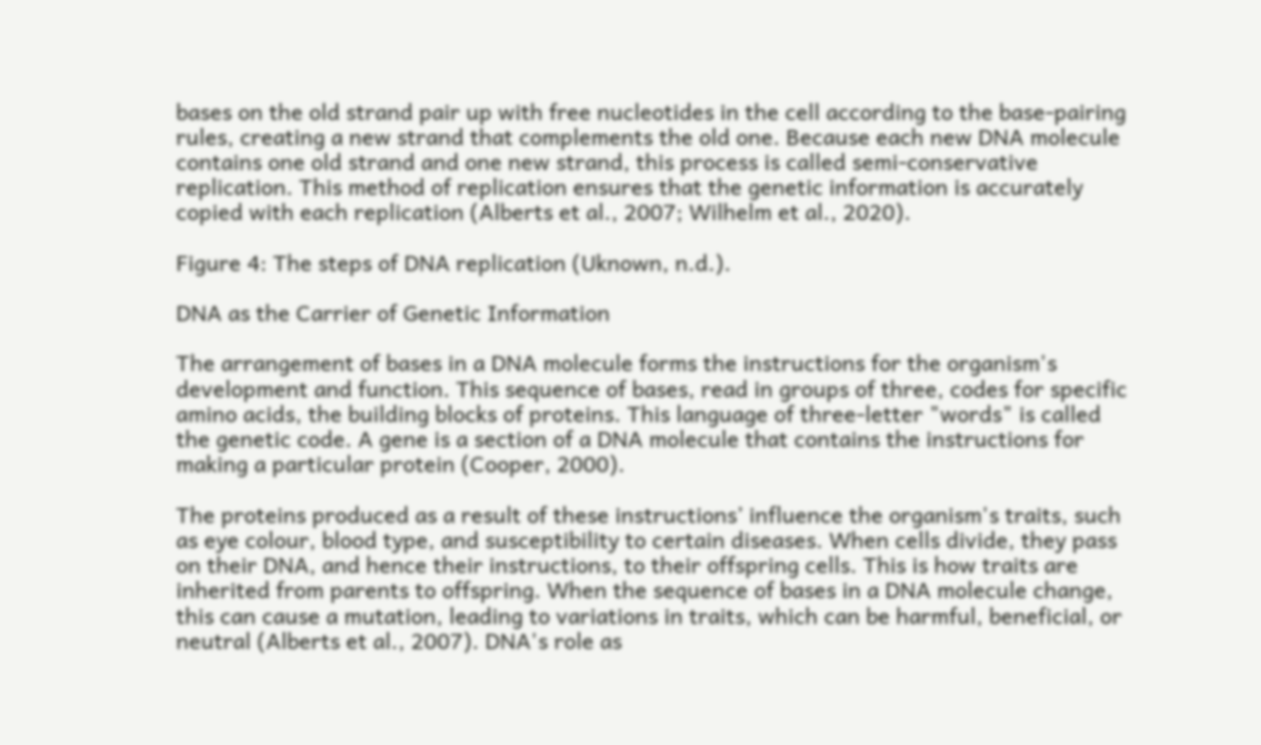bases on the old strand pair up with free nucleotides in the cell according to the base-pairing rules, creating a new strand that complements the old one. Because each new DNA molecule contains one old strand and one new strand, this process is called semi-conservative replication. This method of replication ensures that the genetic information is accurately copied with each replication (Alberts et al., 2007; Wilhelm et al., 2020).

Figure 4: The steps of DNA replication (Uknown, n.d.).

DNA as the Carrier of Genetic Information

The arrangement of bases in a DNA molecule forms the instructions for the organism's development and function. This sequence of bases, read in groups of three, codes for specific amino acids, the building blocks of proteins. This language of three-letter "words" is called the genetic code. A gene is a section of a DNA molecule that contains the instructions for making a particular protein (Cooper, 2000).

The proteins produced as a result of these instructions’ influence the organism's traits, such as eye colour, blood type, and susceptibility to certain diseases. When cells divide, they pass on their DNA, and hence their instructions, to their offspring cells. This is how traits are inherited from parents to offspring. When the sequence of bases in a DNA molecule change, this can cause a mutation, leading to variations in traits, which can be harmful, beneficial, or neutral (Alberts et al., 2007). DNA's role as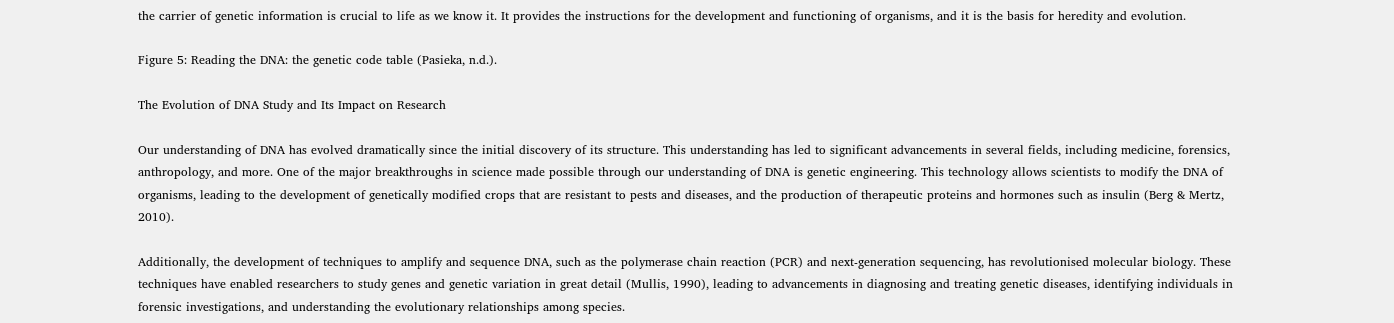the carrier of genetic information is crucial to life as we know it. It provides the instructions for the development and functioning of organisms, and it is the basis for heredity and evolution.

Figure 5: Reading the DNA: the genetic code table (Pasieka, n.d.).

The Evolution of DNA Study and Its Impact on Research

Our understanding of DNA has evolved dramatically since the initial discovery of its structure. This understanding has led to significant advancements in several fields, including medicine, forensics, anthropology, and more. One of the major breakthroughs in science made possible through our understanding of DNA is genetic engineering. This technology allows scientists to modify the DNA of organisms, leading to the development of genetically modified crops that are resistant to pests and diseases, and the production of therapeutic proteins and hormones such as insulin (Berg & Mertz, 2010).

Additionally, the development of techniques to amplify and sequence DNA, such as the polymerase chain reaction (PCR) and next-generation sequencing, has revolutionised molecular biology. These techniques have enabled researchers to study genes and genetic variation in great detail (Mullis, 1990), leading to advancements in diagnosing and treating genetic diseases, identifying individuals in forensic investigations, and understanding the evolutionary relationships among species.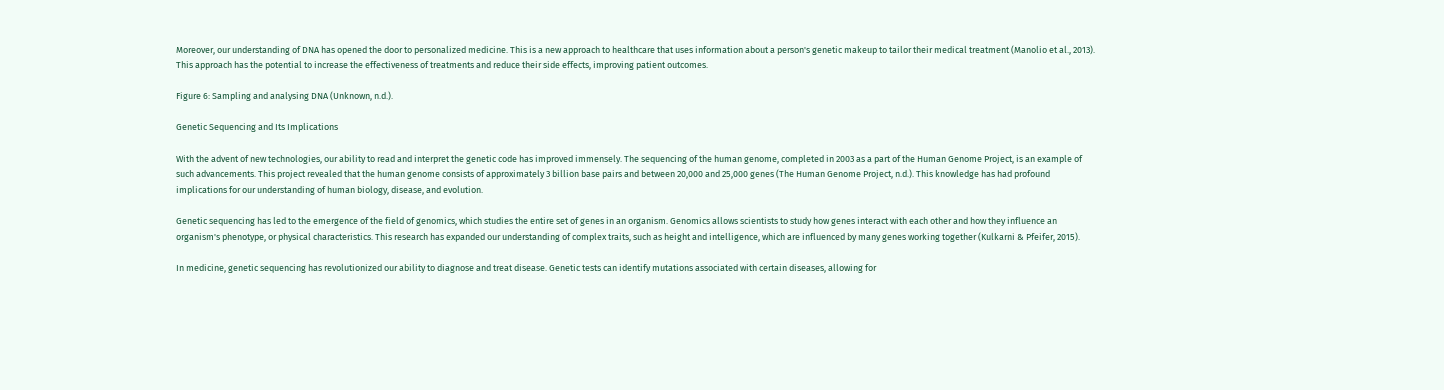Moreover, our understanding of DNA has opened the door to personalized medicine. This is a new approach to healthcare that uses information about a person's genetic makeup to tailor their medical treatment (Manolio et al., 2013). This approach has the potential to increase the effectiveness of treatments and reduce their side effects, improving patient outcomes.

Figure 6: Sampling and analysing DNA (Unknown, n.d.).

Genetic Sequencing and Its Implications

With the advent of new technologies, our ability to read and interpret the genetic code has improved immensely. The sequencing of the human genome, completed in 2003 as a part of the Human Genome Project, is an example of such advancements. This project revealed that the human genome consists of approximately 3 billion base pairs and between 20,000 and 25,000 genes (The Human Genome Project, n.d.). This knowledge has had profound implications for our understanding of human biology, disease, and evolution.

Genetic sequencing has led to the emergence of the field of genomics, which studies the entire set of genes in an organism. Genomics allows scientists to study how genes interact with each other and how they influence an organism's phenotype, or physical characteristics. This research has expanded our understanding of complex traits, such as height and intelligence, which are influenced by many genes working together (Kulkarni & Pfeifer, 2015).

In medicine, genetic sequencing has revolutionized our ability to diagnose and treat disease. Genetic tests can identify mutations associated with certain diseases, allowing for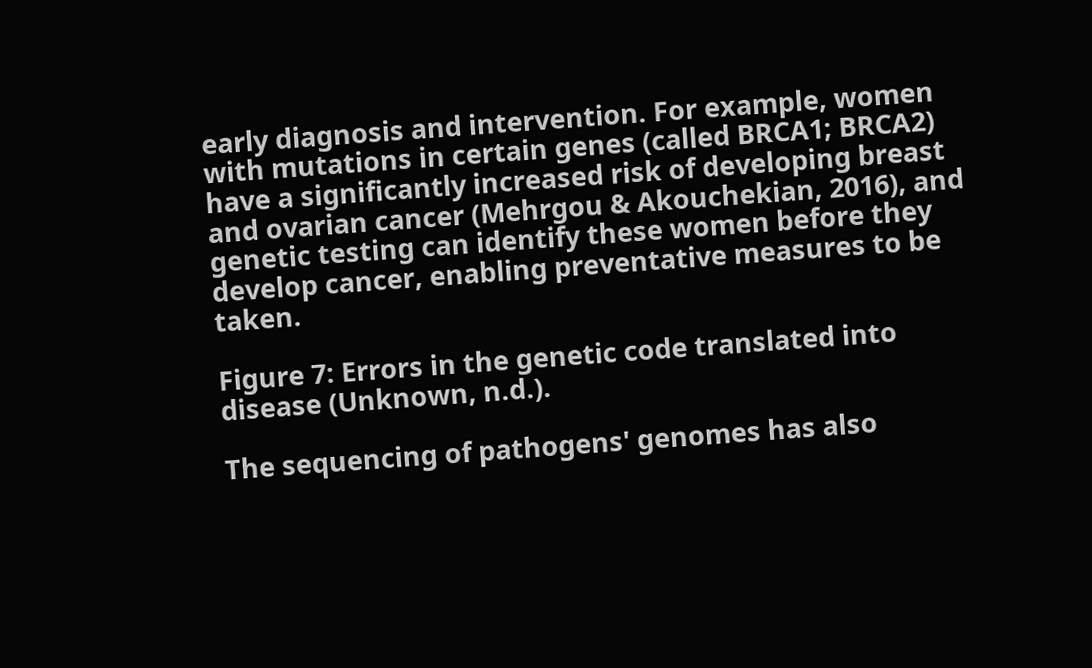early diagnosis and intervention. For example, women with mutations in certain genes (called BRCA1; BRCA2) have a significantly increased risk of developing breast and ovarian cancer (Mehrgou & Akouchekian, 2016), and genetic testing can identify these women before they develop cancer, enabling preventative measures to be taken.

Figure 7: Errors in the genetic code translated into disease (Unknown, n.d.).

The sequencing of pathogens' genomes has also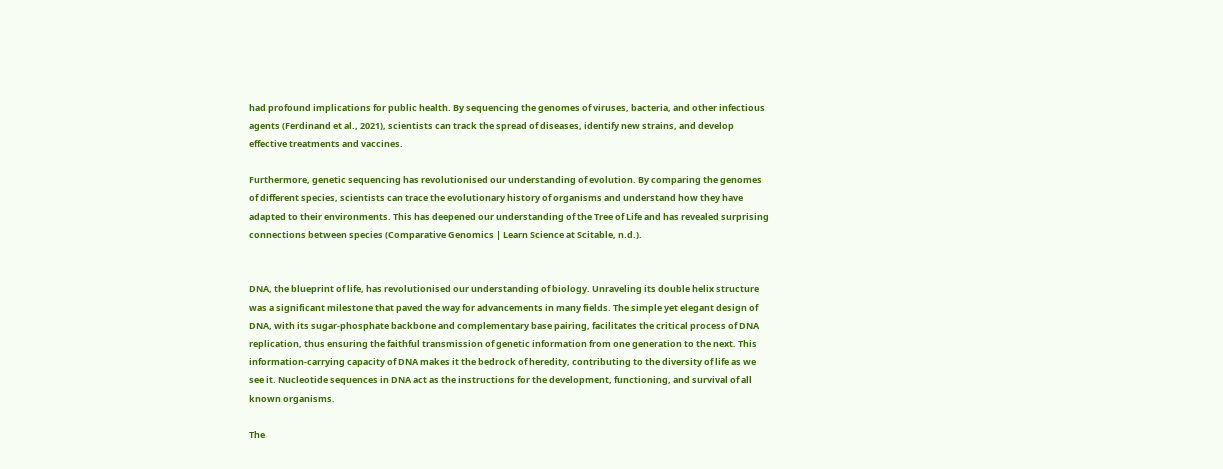had profound implications for public health. By sequencing the genomes of viruses, bacteria, and other infectious agents (Ferdinand et al., 2021), scientists can track the spread of diseases, identify new strains, and develop effective treatments and vaccines.

Furthermore, genetic sequencing has revolutionised our understanding of evolution. By comparing the genomes of different species, scientists can trace the evolutionary history of organisms and understand how they have adapted to their environments. This has deepened our understanding of the Tree of Life and has revealed surprising connections between species (Comparative Genomics | Learn Science at Scitable, n.d.).


DNA, the blueprint of life, has revolutionised our understanding of biology. Unraveling its double helix structure was a significant milestone that paved the way for advancements in many fields. The simple yet elegant design of DNA, with its sugar-phosphate backbone and complementary base pairing, facilitates the critical process of DNA replication, thus ensuring the faithful transmission of genetic information from one generation to the next. This information-carrying capacity of DNA makes it the bedrock of heredity, contributing to the diversity of life as we see it. Nucleotide sequences in DNA act as the instructions for the development, functioning, and survival of all known organisms.

The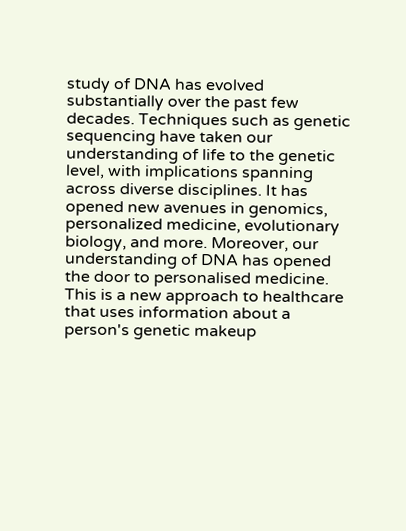study of DNA has evolved substantially over the past few decades. Techniques such as genetic sequencing have taken our understanding of life to the genetic level, with implications spanning across diverse disciplines. It has opened new avenues in genomics, personalized medicine, evolutionary biology, and more. Moreover, our understanding of DNA has opened the door to personalised medicine. This is a new approach to healthcare that uses information about a person's genetic makeup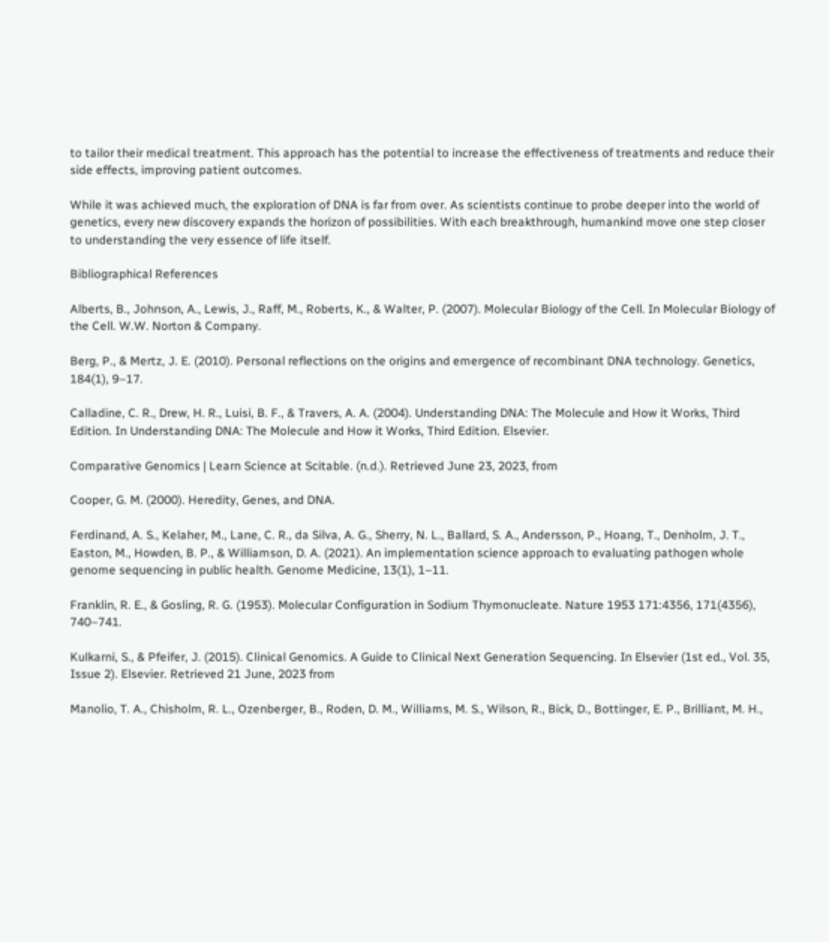to tailor their medical treatment. This approach has the potential to increase the effectiveness of treatments and reduce their side effects, improving patient outcomes.

While it was achieved much, the exploration of DNA is far from over. As scientists continue to probe deeper into the world of genetics, every new discovery expands the horizon of possibilities. With each breakthrough, humankind move one step closer to understanding the very essence of life itself.

Bibliographical References

Alberts, B., Johnson, A., Lewis, J., Raff, M., Roberts, K., & Walter, P. (2007). Molecular Biology of the Cell. In Molecular Biology of the Cell. W.W. Norton & Company.

Berg, P., & Mertz, J. E. (2010). Personal reflections on the origins and emergence of recombinant DNA technology. Genetics, 184(1), 9–17.

Calladine, C. R., Drew, H. R., Luisi, B. F., & Travers, A. A. (2004). Understanding DNA: The Molecule and How it Works, Third Edition. In Understanding DNA: The Molecule and How it Works, Third Edition. Elsevier.

Comparative Genomics | Learn Science at Scitable. (n.d.). Retrieved June 23, 2023, from

Cooper, G. M. (2000). Heredity, Genes, and DNA.

Ferdinand, A. S., Kelaher, M., Lane, C. R., da Silva, A. G., Sherry, N. L., Ballard, S. A., Andersson, P., Hoang, T., Denholm, J. T., Easton, M., Howden, B. P., & Williamson, D. A. (2021). An implementation science approach to evaluating pathogen whole genome sequencing in public health. Genome Medicine, 13(1), 1–11.

Franklin, R. E., & Gosling, R. G. (1953). Molecular Configuration in Sodium Thymonucleate. Nature 1953 171:4356, 171(4356), 740–741.

Kulkarni, S., & Pfeifer, J. (2015). Clinical Genomics. A Guide to Clinical Next Generation Sequencing. In Elsevier (1st ed., Vol. 35, Issue 2). Elsevier. Retrieved 21 June, 2023 from

Manolio, T. A., Chisholm, R. L., Ozenberger, B., Roden, D. M., Williams, M. S., Wilson, R., Bick, D., Bottinger, E. P., Brilliant, M. H.,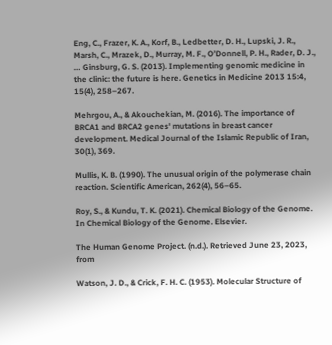Eng, C., Frazer, K. A., Korf, B., Ledbetter, D. H., Lupski, J. R., Marsh, C., Mrazek, D., Murray, M. F., O’Donnell, P. H., Rader, D. J., … Ginsburg, G. S. (2013). Implementing genomic medicine in the clinic: the future is here. Genetics in Medicine 2013 15:4, 15(4), 258–267.

Mehrgou, A., & Akouchekian, M. (2016). The importance of BRCA1 and BRCA2 genes' mutations in breast cancer development. Medical Journal of the Islamic Republic of Iran, 30(1), 369.

Mullis, K. B. (1990). The unusual origin of the polymerase chain reaction. Scientific American, 262(4), 56–65.

Roy, S., & Kundu, T. K. (2021). Chemical Biology of the Genome. In Chemical Biology of the Genome. Elsevier.

The Human Genome Project. (n.d.). Retrieved June 23, 2023, from

Watson, J. D., & Crick, F. H. C. (1953). Molecular Structure of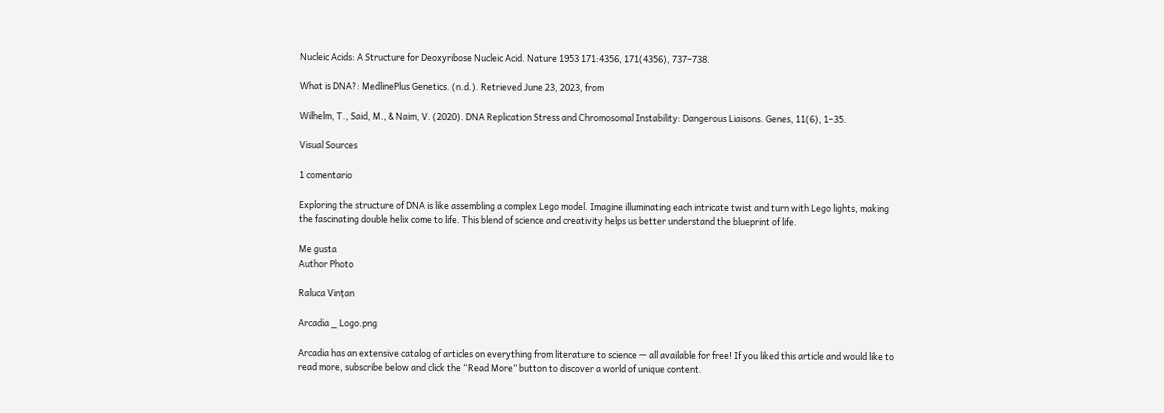Nucleic Acids: A Structure for Deoxyribose Nucleic Acid. Nature 1953 171:4356, 171(4356), 737–738.

What is DNA?: MedlinePlus Genetics. (n.d.). Retrieved June 23, 2023, from

Wilhelm, T., Said, M., & Naim, V. (2020). DNA Replication Stress and Chromosomal Instability: Dangerous Liaisons. Genes, 11(6), 1–35.

Visual Sources

1 comentario

Exploring the structure of DNA is like assembling a complex Lego model. Imagine illuminating each intricate twist and turn with Lego lights, making the fascinating double helix come to life. This blend of science and creativity helps us better understand the blueprint of life.

Me gusta
Author Photo

Raluca Vințan

Arcadia _ Logo.png

Arcadia has an extensive catalog of articles on everything from literature to science — all available for free! If you liked this article and would like to read more, subscribe below and click the “Read More” button to discover a world of unique content.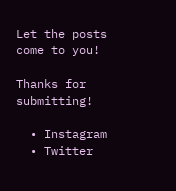Let the posts come to you!

Thanks for submitting!

  • Instagram
  • Twitter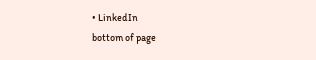• LinkedIn
bottom of page